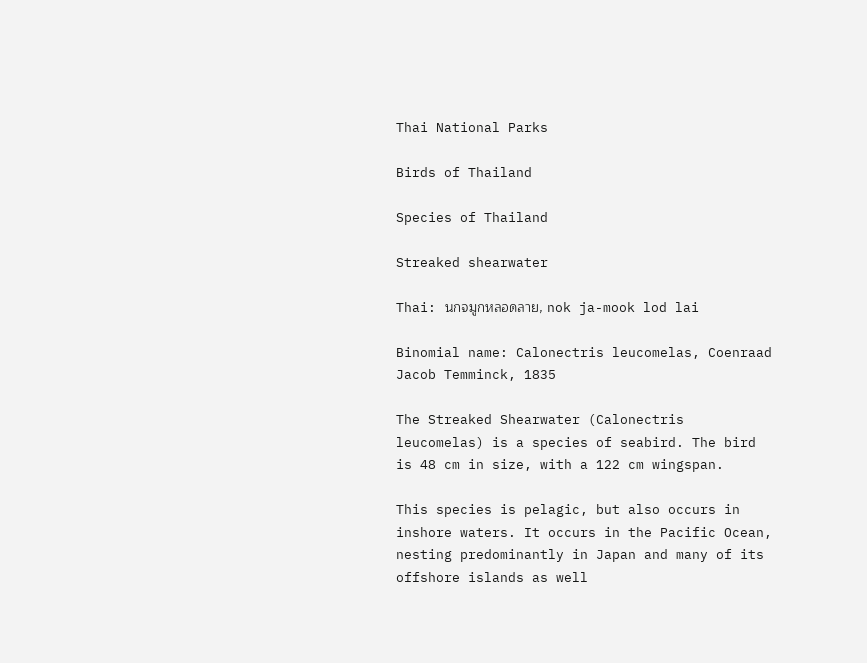Thai National Parks

Birds of Thailand

Species of Thailand

Streaked shearwater

Thai: นกจมูกหลอดลาย, nok ja-mook lod lai

Binomial name: Calonectris leucomelas, Coenraad Jacob Temminck, 1835

The Streaked Shearwater (Calonectris leucomelas) is a species of seabird. The bird is 48 cm in size, with a 122 cm wingspan.

This species is pelagic, but also occurs in inshore waters. It occurs in the Pacific Ocean, nesting predominantly in Japan and many of its offshore islands as well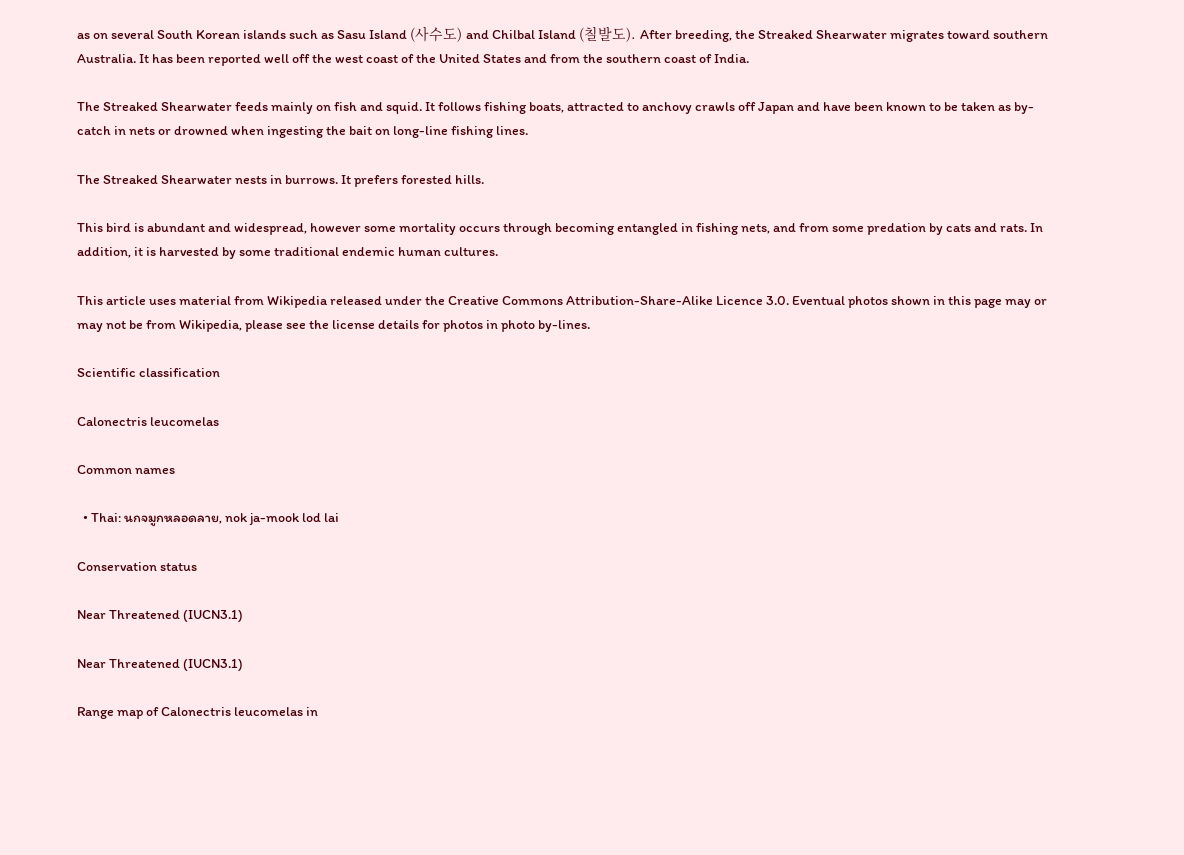as on several South Korean islands such as Sasu Island (사수도) and Chilbal Island (칠발도). After breeding, the Streaked Shearwater migrates toward southern Australia. It has been reported well off the west coast of the United States and from the southern coast of India.

The Streaked Shearwater feeds mainly on fish and squid. It follows fishing boats, attracted to anchovy crawls off Japan and have been known to be taken as by-catch in nets or drowned when ingesting the bait on long-line fishing lines.

The Streaked Shearwater nests in burrows. It prefers forested hills.

This bird is abundant and widespread, however some mortality occurs through becoming entangled in fishing nets, and from some predation by cats and rats. In addition, it is harvested by some traditional endemic human cultures.

This article uses material from Wikipedia released under the Creative Commons Attribution-Share-Alike Licence 3.0. Eventual photos shown in this page may or may not be from Wikipedia, please see the license details for photos in photo by-lines.

Scientific classification

Calonectris leucomelas

Common names

  • Thai: นกจมูกหลอดลาย, nok ja-mook lod lai

Conservation status

Near Threatened (IUCN3.1)

Near Threatened (IUCN3.1)

Range map of Calonectris leucomelas in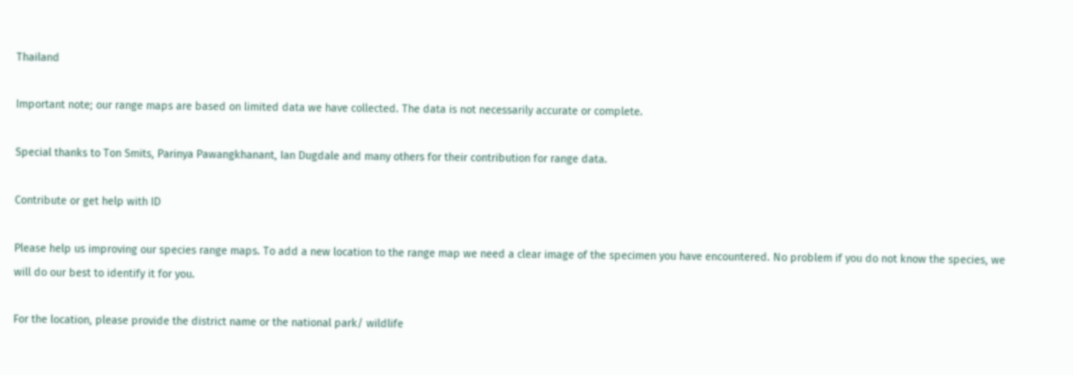Thailand

Important note; our range maps are based on limited data we have collected. The data is not necessarily accurate or complete.

Special thanks to Ton Smits, Parinya Pawangkhanant, Ian Dugdale and many others for their contribution for range data.

Contribute or get help with ID

Please help us improving our species range maps. To add a new location to the range map we need a clear image of the specimen you have encountered. No problem if you do not know the species, we will do our best to identify it for you.

For the location, please provide the district name or the national park/ wildlife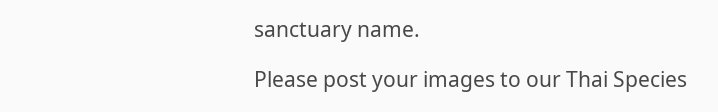sanctuary name.

Please post your images to our Thai Species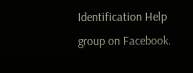Identification Help group on Facebook.